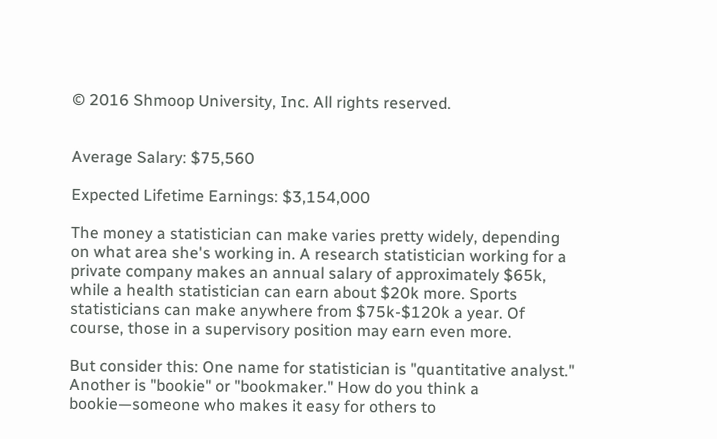© 2016 Shmoop University, Inc. All rights reserved.


Average Salary: $75,560

Expected Lifetime Earnings: $3,154,000

The money a statistician can make varies pretty widely, depending on what area she's working in. A research statistician working for a private company makes an annual salary of approximately $65k, while a health statistician can earn about $20k more. Sports statisticians can make anywhere from $75k-$120k a year. Of course, those in a supervisory position may earn even more.

But consider this: One name for statistician is "quantitative analyst." Another is "bookie" or "bookmaker." How do you think a bookie—someone who makes it easy for others to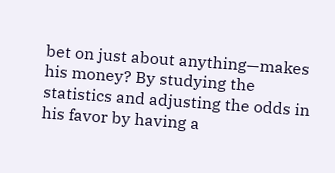bet on just about anything—makes his money? By studying the statistics and adjusting the odds in his favor by having a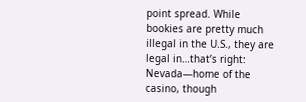point spread. While bookies are pretty much illegal in the U.S., they are legal in…that’s right: Nevada—home of the casino, though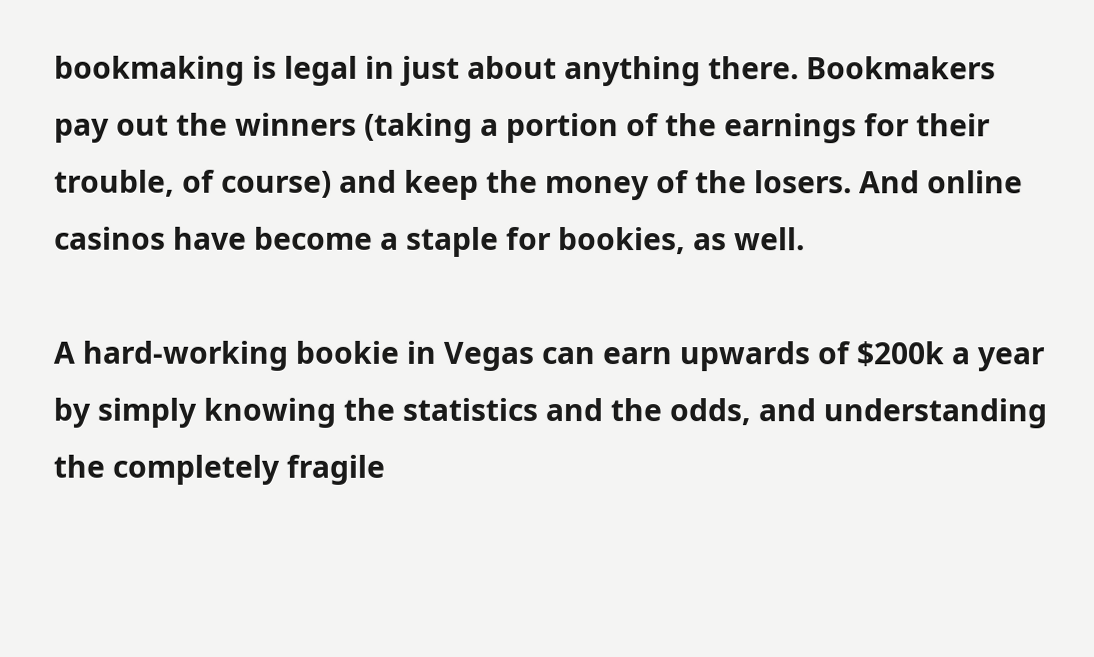bookmaking is legal in just about anything there. Bookmakers pay out the winners (taking a portion of the earnings for their trouble, of course) and keep the money of the losers. And online casinos have become a staple for bookies, as well.

A hard-working bookie in Vegas can earn upwards of $200k a year by simply knowing the statistics and the odds, and understanding the completely fragile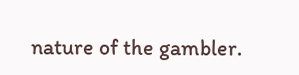nature of the gambler.